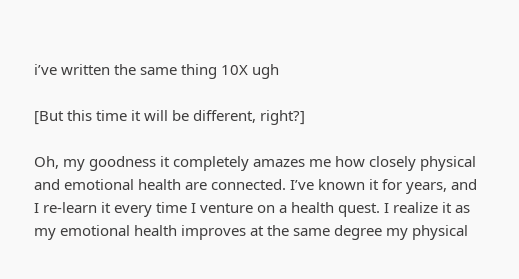i’ve written the same thing 10X ugh

[But this time it will be different, right?]

Oh, my goodness it completely amazes me how closely physical and emotional health are connected. I’ve known it for years, and I re-learn it every time I venture on a health quest. I realize it as my emotional health improves at the same degree my physical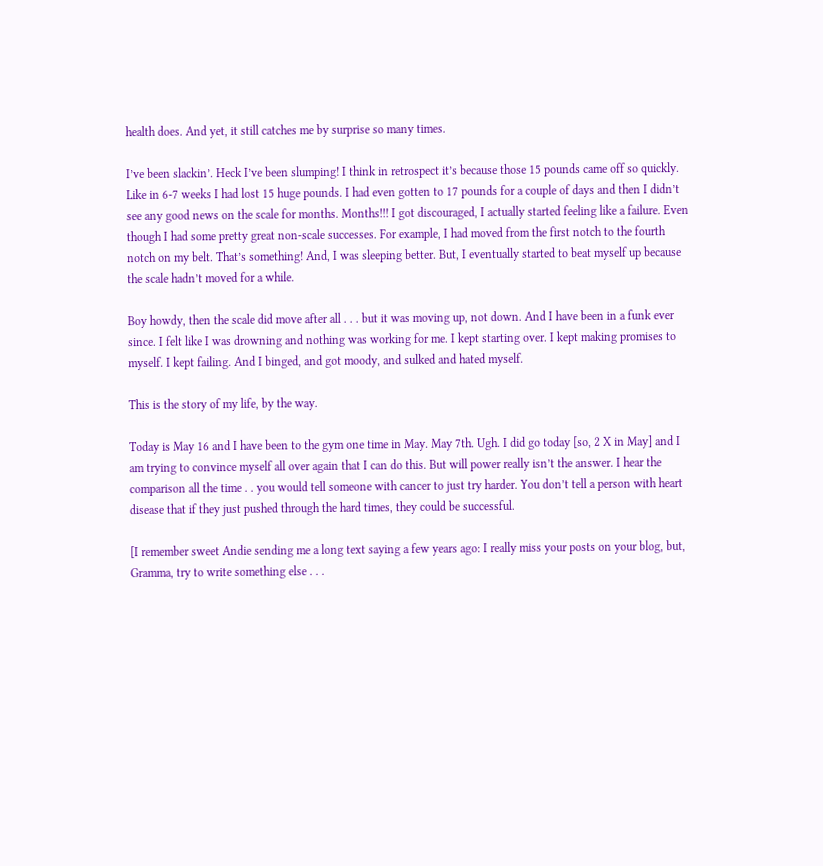health does. And yet, it still catches me by surprise so many times.

I’ve been slackin’. Heck I’ve been slumping! I think in retrospect it’s because those 15 pounds came off so quickly. Like in 6-7 weeks I had lost 15 huge pounds. I had even gotten to 17 pounds for a couple of days and then I didn’t see any good news on the scale for months. Months!!! I got discouraged, I actually started feeling like a failure. Even though I had some pretty great non-scale successes. For example, I had moved from the first notch to the fourth notch on my belt. That’s something! And, I was sleeping better. But, I eventually started to beat myself up because the scale hadn’t moved for a while.

Boy howdy, then the scale did move after all . . . but it was moving up, not down. And I have been in a funk ever since. I felt like I was drowning and nothing was working for me. I kept starting over. I kept making promises to myself. I kept failing. And I binged, and got moody, and sulked and hated myself.

This is the story of my life, by the way.

Today is May 16 and I have been to the gym one time in May. May 7th. Ugh. I did go today [so, 2 X in May] and I am trying to convince myself all over again that I can do this. But will power really isn’t the answer. I hear the comparison all the time . . you would tell someone with cancer to just try harder. You don’t tell a person with heart disease that if they just pushed through the hard times, they could be successful.

[I remember sweet Andie sending me a long text saying a few years ago: I really miss your posts on your blog, but, Gramma, try to write something else . . .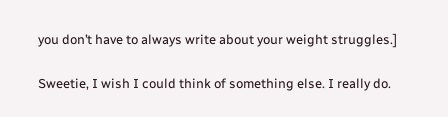you don’t have to always write about your weight struggles.]

Sweetie, I wish I could think of something else. I really do.